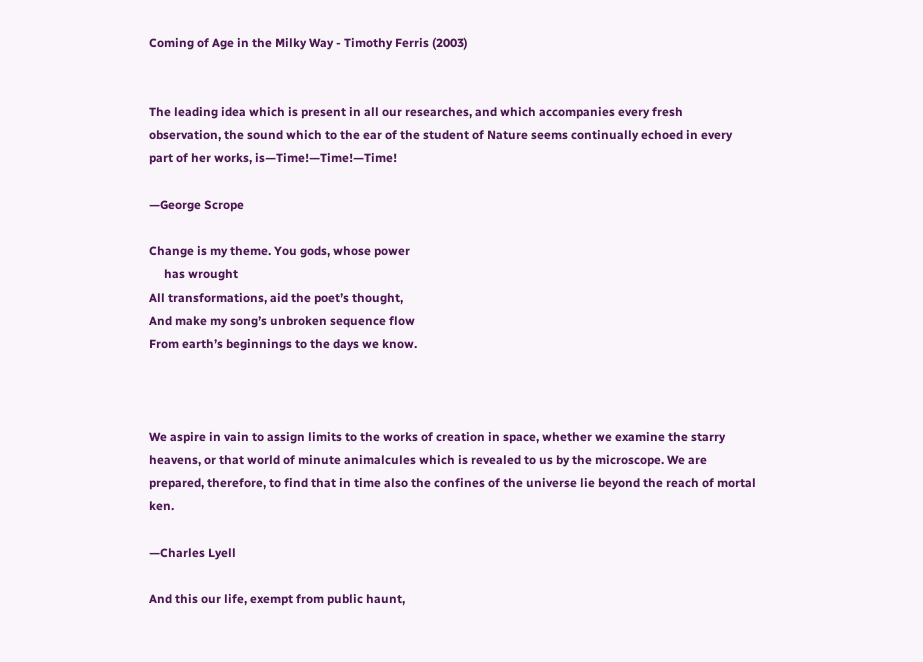Coming of Age in the Milky Way - Timothy Ferris (2003)


The leading idea which is present in all our researches, and which accompanies every fresh observation, the sound which to the ear of the student of Nature seems continually echoed in every part of her works, is—Time!—Time!—Time!

—George Scrope

Change is my theme. You gods, whose power
     has wrought
All transformations, aid the poet’s thought,
And make my song’s unbroken sequence flow
From earth’s beginnings to the days we know.



We aspire in vain to assign limits to the works of creation in space, whether we examine the starry heavens, or that world of minute animalcules which is revealed to us by the microscope. We are prepared, therefore, to find that in time also the confines of the universe lie beyond the reach of mortal ken.

—Charles Lyell

And this our life, exempt from public haunt,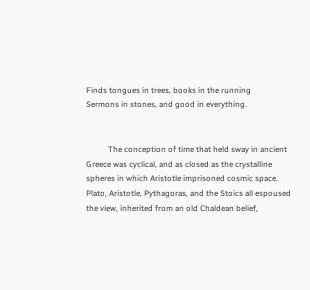Finds tongues in trees, books in the running
Sermons in stones, and good in everything.


           The conception of time that held sway in ancient Greece was cyclical, and as closed as the crystalline spheres in which Aristotle imprisoned cosmic space. Plato, Aristotle, Pythagoras, and the Stoics all espoused the view, inherited from an old Chaldean belief,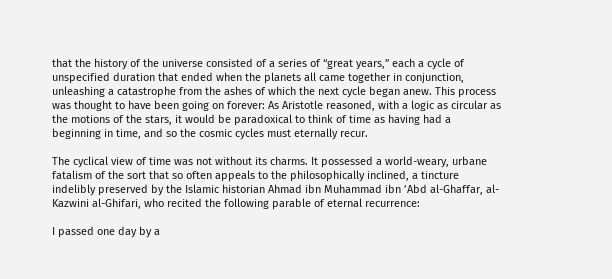that the history of the universe consisted of a series of “great years,” each a cycle of unspecified duration that ended when the planets all came together in conjunction, unleashing a catastrophe from the ashes of which the next cycle began anew. This process was thought to have been going on forever: As Aristotle reasoned, with a logic as circular as the motions of the stars, it would be paradoxical to think of time as having had a beginning in time, and so the cosmic cycles must eternally recur.

The cyclical view of time was not without its charms. It possessed a world-weary, urbane fatalism of the sort that so often appeals to the philosophically inclined, a tincture indelibly preserved by the Islamic historian Ahmad ibn Muhammad ibn ’Abd al-Ghaffar, al-Kazwini al-Ghifari, who recited the following parable of eternal recurrence:

I passed one day by a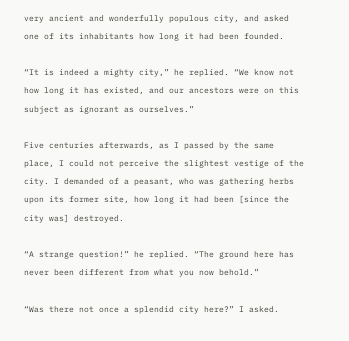very ancient and wonderfully populous city, and asked one of its inhabitants how long it had been founded.

“It is indeed a mighty city,” he replied. “We know not how long it has existed, and our ancestors were on this subject as ignorant as ourselves.”

Five centuries afterwards, as I passed by the same place, I could not perceive the slightest vestige of the city. I demanded of a peasant, who was gathering herbs upon its former site, how long it had been [since the city was] destroyed.

“A strange question!” he replied. “The ground here has never been different from what you now behold.”

“Was there not once a splendid city here?” I asked.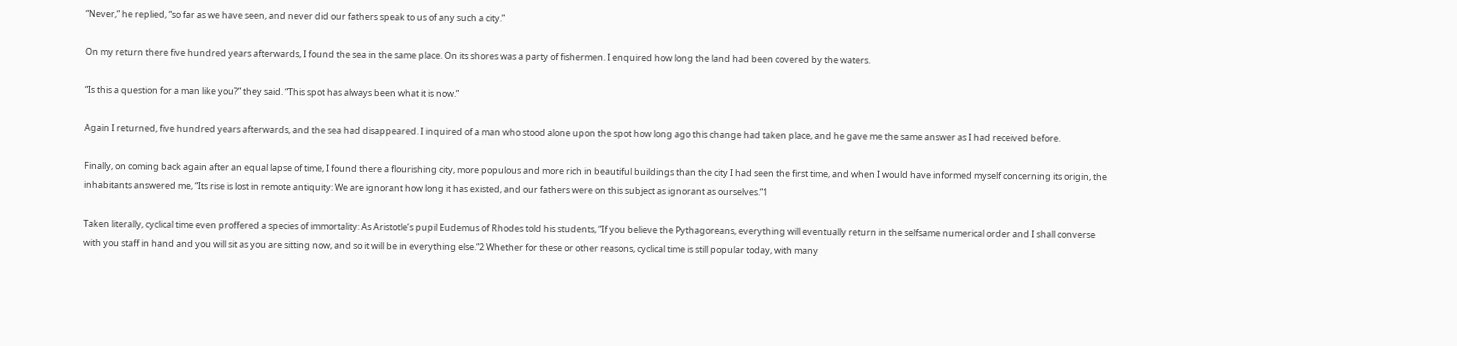“Never,” he replied, “so far as we have seen, and never did our fathers speak to us of any such a city.”

On my return there five hundred years afterwards, I found the sea in the same place. On its shores was a party of fishermen. I enquired how long the land had been covered by the waters.

“Is this a question for a man like you?” they said. “This spot has always been what it is now.”

Again I returned, five hundred years afterwards, and the sea had disappeared. I inquired of a man who stood alone upon the spot how long ago this change had taken place, and he gave me the same answer as I had received before.

Finally, on coming back again after an equal lapse of time, I found there a flourishing city, more populous and more rich in beautiful buildings than the city I had seen the first time, and when I would have informed myself concerning its origin, the inhabitants answered me, “Its rise is lost in remote antiquity: We are ignorant how long it has existed, and our fathers were on this subject as ignorant as ourselves.”1

Taken literally, cyclical time even proffered a species of immortality: As Aristotle’s pupil Eudemus of Rhodes told his students, “If you believe the Pythagoreans, everything will eventually return in the selfsame numerical order and I shall converse with you staff in hand and you will sit as you are sitting now, and so it will be in everything else.”2 Whether for these or other reasons, cyclical time is still popular today, with many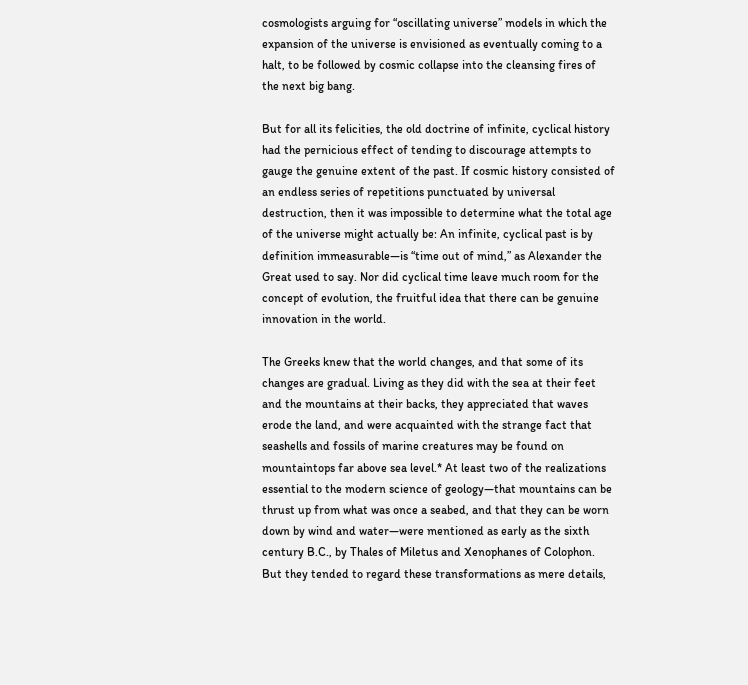cosmologists arguing for “oscillating universe” models in which the expansion of the universe is envisioned as eventually coming to a halt, to be followed by cosmic collapse into the cleansing fires of the next big bang.

But for all its felicities, the old doctrine of infinite, cyclical history had the pernicious effect of tending to discourage attempts to gauge the genuine extent of the past. If cosmic history consisted of an endless series of repetitions punctuated by universal destruction, then it was impossible to determine what the total age of the universe might actually be: An infinite, cyclical past is by definition immeasurable—is “time out of mind,” as Alexander the Great used to say. Nor did cyclical time leave much room for the concept of evolution, the fruitful idea that there can be genuine innovation in the world.

The Greeks knew that the world changes, and that some of its changes are gradual. Living as they did with the sea at their feet and the mountains at their backs, they appreciated that waves erode the land, and were acquainted with the strange fact that seashells and fossils of marine creatures may be found on mountaintops far above sea level.* At least two of the realizations essential to the modern science of geology—that mountains can be thrust up from what was once a seabed, and that they can be worn down by wind and water—were mentioned as early as the sixth century B.C., by Thales of Miletus and Xenophanes of Colophon. But they tended to regard these transformations as mere details,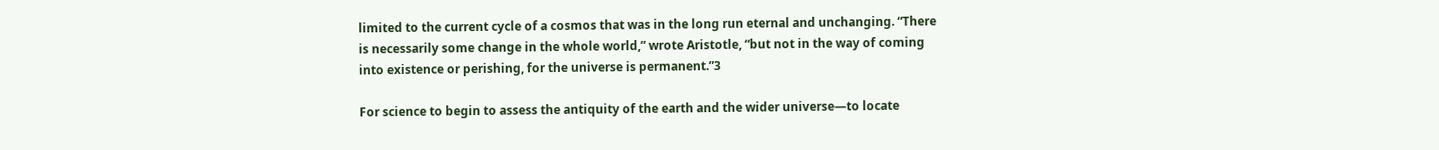limited to the current cycle of a cosmos that was in the long run eternal and unchanging. “There is necessarily some change in the whole world,” wrote Aristotle, “but not in the way of coming into existence or perishing, for the universe is permanent.”3

For science to begin to assess the antiquity of the earth and the wider universe—to locate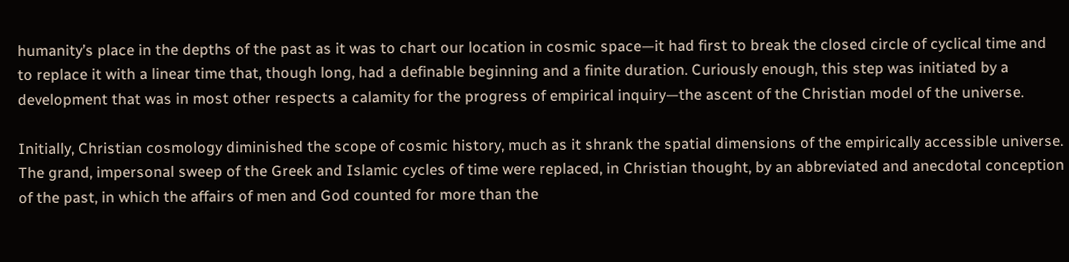humanity’s place in the depths of the past as it was to chart our location in cosmic space—it had first to break the closed circle of cyclical time and to replace it with a linear time that, though long, had a definable beginning and a finite duration. Curiously enough, this step was initiated by a development that was in most other respects a calamity for the progress of empirical inquiry—the ascent of the Christian model of the universe.

Initially, Christian cosmology diminished the scope of cosmic history, much as it shrank the spatial dimensions of the empirically accessible universe. The grand, impersonal sweep of the Greek and Islamic cycles of time were replaced, in Christian thought, by an abbreviated and anecdotal conception of the past, in which the affairs of men and God counted for more than the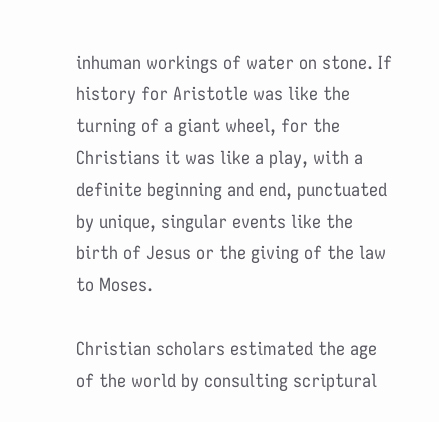inhuman workings of water on stone. If history for Aristotle was like the turning of a giant wheel, for the Christians it was like a play, with a definite beginning and end, punctuated by unique, singular events like the birth of Jesus or the giving of the law to Moses.

Christian scholars estimated the age of the world by consulting scriptural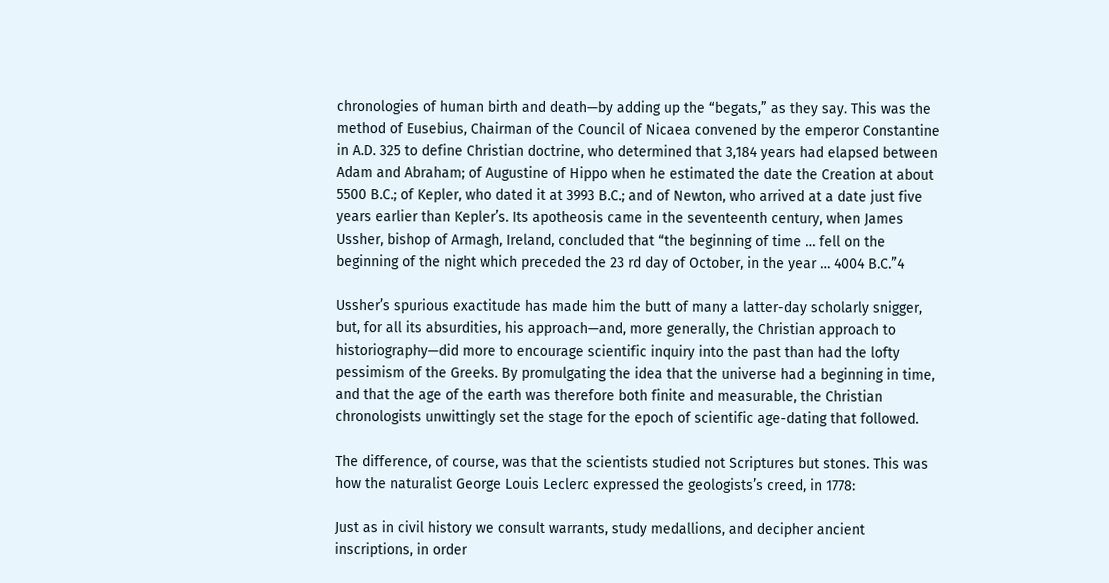chronologies of human birth and death—by adding up the “begats,” as they say. This was the method of Eusebius, Chairman of the Council of Nicaea convened by the emperor Constantine in A.D. 325 to define Christian doctrine, who determined that 3,184 years had elapsed between Adam and Abraham; of Augustine of Hippo when he estimated the date the Creation at about 5500 B.C.; of Kepler, who dated it at 3993 B.C.; and of Newton, who arrived at a date just five years earlier than Kepler’s. Its apotheosis came in the seventeenth century, when James Ussher, bishop of Armagh, Ireland, concluded that “the beginning of time … fell on the beginning of the night which preceded the 23 rd day of October, in the year … 4004 B.C.”4

Ussher’s spurious exactitude has made him the butt of many a latter-day scholarly snigger, but, for all its absurdities, his approach—and, more generally, the Christian approach to historiography—did more to encourage scientific inquiry into the past than had the lofty pessimism of the Greeks. By promulgating the idea that the universe had a beginning in time, and that the age of the earth was therefore both finite and measurable, the Christian chronologists unwittingly set the stage for the epoch of scientific age-dating that followed.

The difference, of course, was that the scientists studied not Scriptures but stones. This was how the naturalist George Louis Leclerc expressed the geologists’s creed, in 1778:

Just as in civil history we consult warrants, study medallions, and decipher ancient inscriptions, in order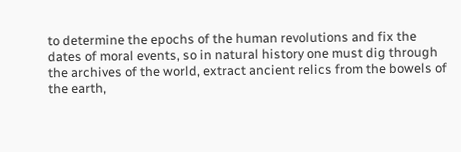to determine the epochs of the human revolutions and fix the dates of moral events, so in natural history one must dig through the archives of the world, extract ancient relics from the bowels of the earth,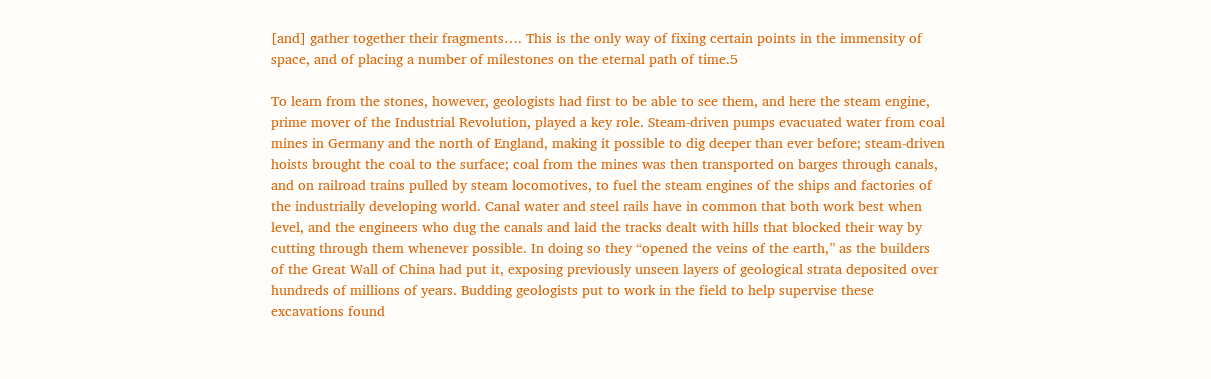[and] gather together their fragments…. This is the only way of fixing certain points in the immensity of space, and of placing a number of milestones on the eternal path of time.5

To learn from the stones, however, geologists had first to be able to see them, and here the steam engine, prime mover of the Industrial Revolution, played a key role. Steam-driven pumps evacuated water from coal mines in Germany and the north of England, making it possible to dig deeper than ever before; steam-driven hoists brought the coal to the surface; coal from the mines was then transported on barges through canals, and on railroad trains pulled by steam locomotives, to fuel the steam engines of the ships and factories of the industrially developing world. Canal water and steel rails have in common that both work best when level, and the engineers who dug the canals and laid the tracks dealt with hills that blocked their way by cutting through them whenever possible. In doing so they “opened the veins of the earth,” as the builders of the Great Wall of China had put it, exposing previously unseen layers of geological strata deposited over hundreds of millions of years. Budding geologists put to work in the field to help supervise these excavations found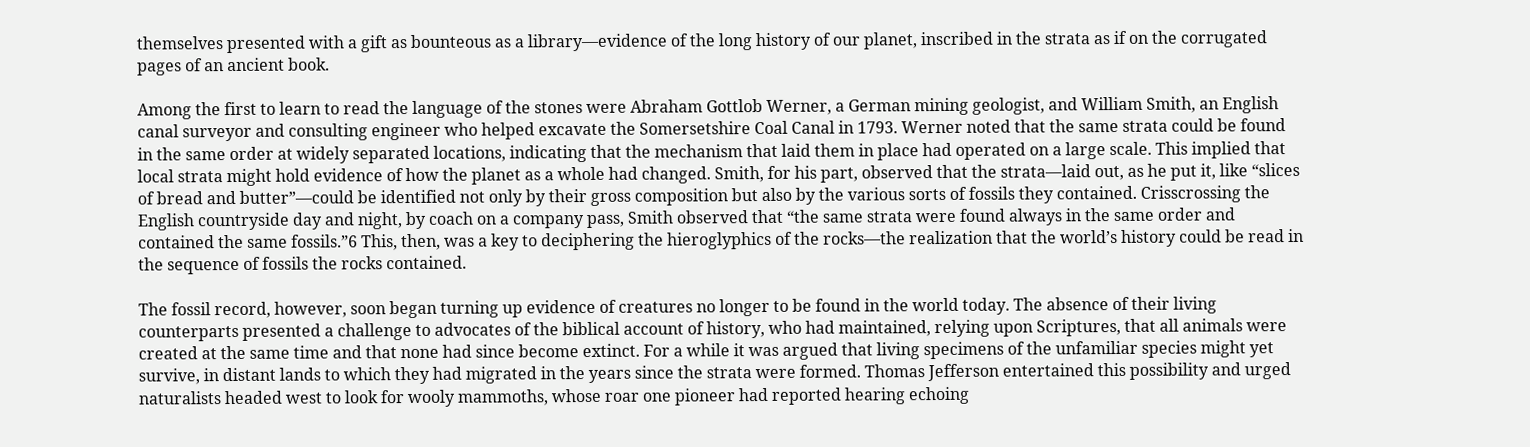themselves presented with a gift as bounteous as a library—evidence of the long history of our planet, inscribed in the strata as if on the corrugated pages of an ancient book.

Among the first to learn to read the language of the stones were Abraham Gottlob Werner, a German mining geologist, and William Smith, an English canal surveyor and consulting engineer who helped excavate the Somersetshire Coal Canal in 1793. Werner noted that the same strata could be found in the same order at widely separated locations, indicating that the mechanism that laid them in place had operated on a large scale. This implied that local strata might hold evidence of how the planet as a whole had changed. Smith, for his part, observed that the strata—laid out, as he put it, like “slices of bread and butter”—could be identified not only by their gross composition but also by the various sorts of fossils they contained. Crisscrossing the English countryside day and night, by coach on a company pass, Smith observed that “the same strata were found always in the same order and contained the same fossils.”6 This, then, was a key to deciphering the hieroglyphics of the rocks—the realization that the world’s history could be read in the sequence of fossils the rocks contained.

The fossil record, however, soon began turning up evidence of creatures no longer to be found in the world today. The absence of their living counterparts presented a challenge to advocates of the biblical account of history, who had maintained, relying upon Scriptures, that all animals were created at the same time and that none had since become extinct. For a while it was argued that living specimens of the unfamiliar species might yet survive, in distant lands to which they had migrated in the years since the strata were formed. Thomas Jefferson entertained this possibility and urged naturalists headed west to look for wooly mammoths, whose roar one pioneer had reported hearing echoing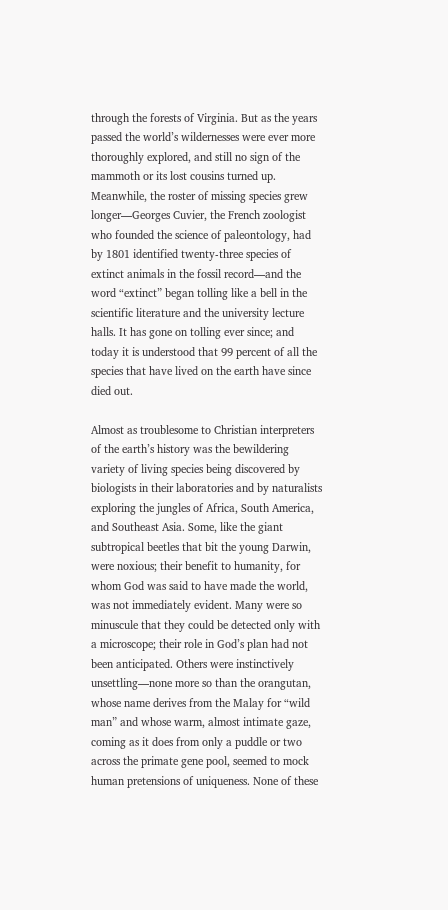through the forests of Virginia. But as the years passed the world’s wildernesses were ever more thoroughly explored, and still no sign of the mammoth or its lost cousins turned up. Meanwhile, the roster of missing species grew longer—Georges Cuvier, the French zoologist who founded the science of paleontology, had by 1801 identified twenty-three species of extinct animals in the fossil record—and the word “extinct” began tolling like a bell in the scientific literature and the university lecture halls. It has gone on tolling ever since; and today it is understood that 99 percent of all the species that have lived on the earth have since died out.

Almost as troublesome to Christian interpreters of the earth’s history was the bewildering variety of living species being discovered by biologists in their laboratories and by naturalists exploring the jungles of Africa, South America, and Southeast Asia. Some, like the giant subtropical beetles that bit the young Darwin, were noxious; their benefit to humanity, for whom God was said to have made the world, was not immediately evident. Many were so minuscule that they could be detected only with a microscope; their role in God’s plan had not been anticipated. Others were instinctively unsettling—none more so than the orangutan, whose name derives from the Malay for “wild man” and whose warm, almost intimate gaze, coming as it does from only a puddle or two across the primate gene pool, seemed to mock human pretensions of uniqueness. None of these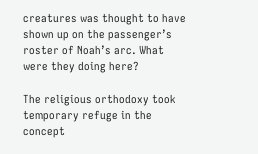creatures was thought to have shown up on the passenger’s roster of Noah’s arc. What were they doing here?

The religious orthodoxy took temporary refuge in the concept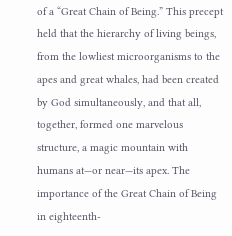of a “Great Chain of Being.” This precept held that the hierarchy of living beings, from the lowliest microorganisms to the apes and great whales, had been created by God simultaneously, and that all, together, formed one marvelous structure, a magic mountain with humans at—or near—its apex. The importance of the Great Chain of Being in eighteenth-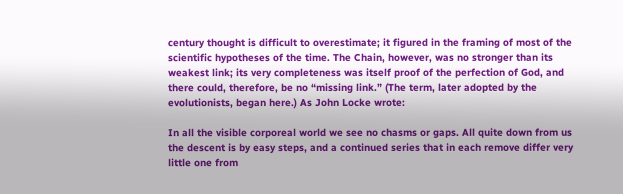century thought is difficult to overestimate; it figured in the framing of most of the scientific hypotheses of the time. The Chain, however, was no stronger than its weakest link; its very completeness was itself proof of the perfection of God, and there could, therefore, be no “missing link.” (The term, later adopted by the evolutionists, began here.) As John Locke wrote:

In all the visible corporeal world we see no chasms or gaps. All quite down from us the descent is by easy steps, and a continued series that in each remove differ very little one from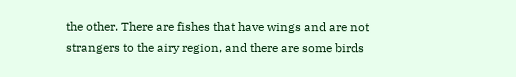the other. There are fishes that have wings and are not strangers to the airy region, and there are some birds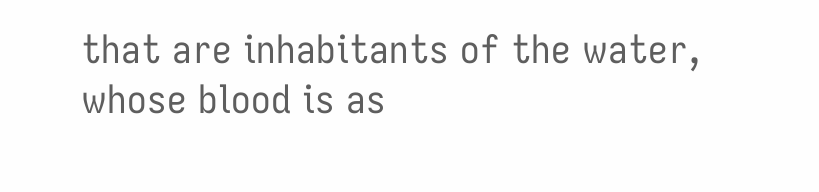that are inhabitants of the water, whose blood is as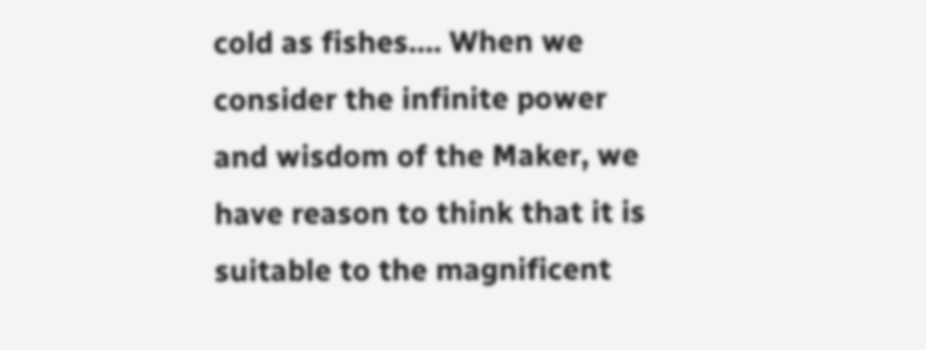cold as fishes…. When we consider the infinite power and wisdom of the Maker, we have reason to think that it is suitable to the magnificent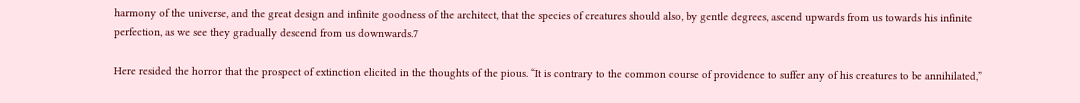harmony of the universe, and the great design and infinite goodness of the architect, that the species of creatures should also, by gentle degrees, ascend upwards from us towards his infinite perfection, as we see they gradually descend from us downwards.7

Here resided the horror that the prospect of extinction elicited in the thoughts of the pious. “It is contrary to the common course of providence to suffer any of his creatures to be annihilated,”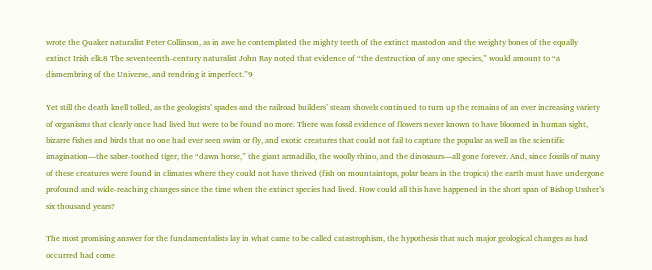wrote the Quaker naturalist Peter Collinson, as in awe he contemplated the mighty teeth of the extinct mastodon and the weighty bones of the equally extinct Irish elk.8 The seventeenth-century naturalist John Ray noted that evidence of “the destruction of any one species,” would amount to “a dismembring of the Universe, and rendring it imperfect.”9

Yet still the death knell tolled, as the geologists’ spades and the railroad builders’ steam shovels continued to turn up the remains of an ever increasing variety of organisms that clearly once had lived but were to be found no more. There was fossil evidence of flowers never known to have bloomed in human sight, bizarre fishes and birds that no one had ever seen swim or fly, and exotic creatures that could not fail to capture the popular as well as the scientific imagination—the saber-toothed tiger, the “dawn horse,” the giant armadillo, the woolly rhino, and the dinosaurs—all gone forever. And, since fossils of many of these creatures were found in climates where they could not have thrived (fish on mountaintops, polar bears in the tropics) the earth must have undergone profound and wide-reaching changes since the time when the extinct species had lived. How could all this have happened in the short span of Bishop Ussher’s six thousand years?

The most promising answer for the fundamentalists lay in what came to be called catastrophism, the hypothesis that such major geological changes as had occurred had come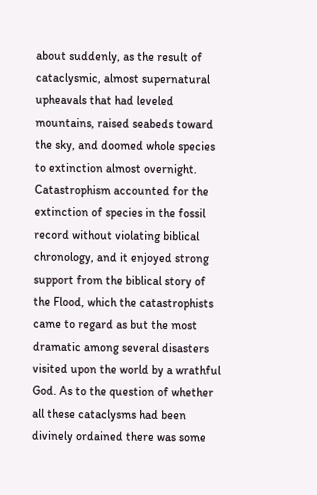about suddenly, as the result of cataclysmic, almost supernatural upheavals that had leveled mountains, raised seabeds toward the sky, and doomed whole species to extinction almost overnight. Catastrophism accounted for the extinction of species in the fossil record without violating biblical chronology, and it enjoyed strong support from the biblical story of the Flood, which the catastrophists came to regard as but the most dramatic among several disasters visited upon the world by a wrathful God. As to the question of whether all these cataclysms had been divinely ordained there was some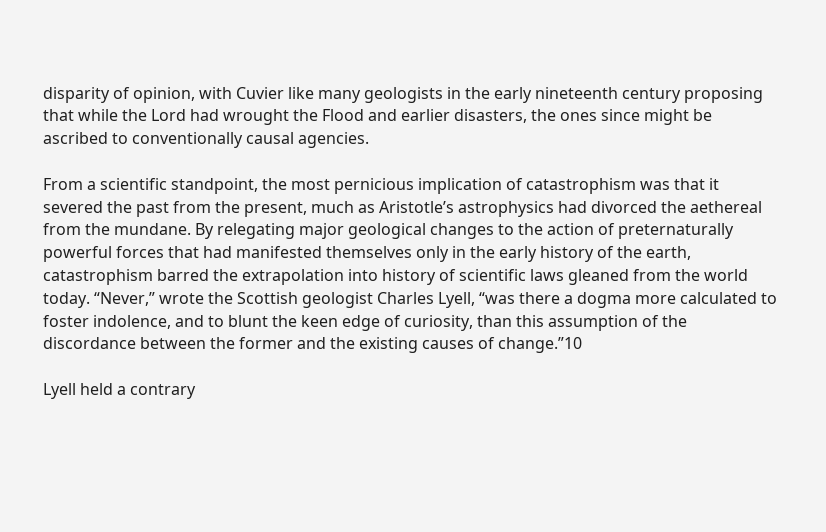disparity of opinion, with Cuvier like many geologists in the early nineteenth century proposing that while the Lord had wrought the Flood and earlier disasters, the ones since might be ascribed to conventionally causal agencies.

From a scientific standpoint, the most pernicious implication of catastrophism was that it severed the past from the present, much as Aristotle’s astrophysics had divorced the aethereal from the mundane. By relegating major geological changes to the action of preternaturally powerful forces that had manifested themselves only in the early history of the earth, catastrophism barred the extrapolation into history of scientific laws gleaned from the world today. “Never,” wrote the Scottish geologist Charles Lyell, “was there a dogma more calculated to foster indolence, and to blunt the keen edge of curiosity, than this assumption of the discordance between the former and the existing causes of change.”10

Lyell held a contrary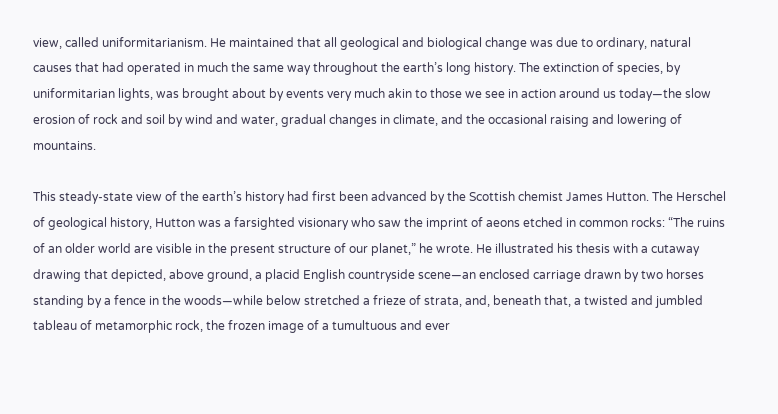view, called uniformitarianism. He maintained that all geological and biological change was due to ordinary, natural causes that had operated in much the same way throughout the earth’s long history. The extinction of species, by uniformitarian lights, was brought about by events very much akin to those we see in action around us today—the slow erosion of rock and soil by wind and water, gradual changes in climate, and the occasional raising and lowering of mountains.

This steady-state view of the earth’s history had first been advanced by the Scottish chemist James Hutton. The Herschel of geological history, Hutton was a farsighted visionary who saw the imprint of aeons etched in common rocks: “The ruins of an older world are visible in the present structure of our planet,” he wrote. He illustrated his thesis with a cutaway drawing that depicted, above ground, a placid English countryside scene—an enclosed carriage drawn by two horses standing by a fence in the woods—while below stretched a frieze of strata, and, beneath that, a twisted and jumbled tableau of metamorphic rock, the frozen image of a tumultuous and ever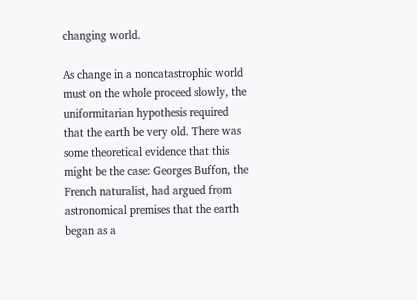changing world.

As change in a noncatastrophic world must on the whole proceed slowly, the uniformitarian hypothesis required that the earth be very old. There was some theoretical evidence that this might be the case: Georges Buffon, the French naturalist, had argued from astronomical premises that the earth began as a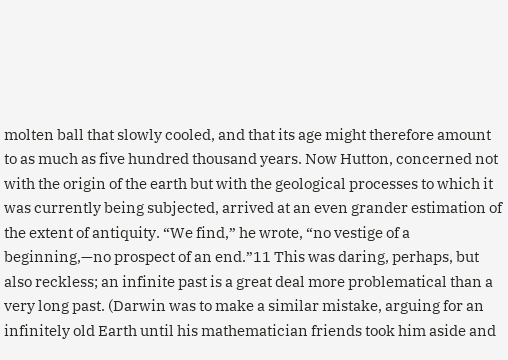molten ball that slowly cooled, and that its age might therefore amount to as much as five hundred thousand years. Now Hutton, concerned not with the origin of the earth but with the geological processes to which it was currently being subjected, arrived at an even grander estimation of the extent of antiquity. “We find,” he wrote, “no vestige of a beginning,—no prospect of an end.”11 This was daring, perhaps, but also reckless; an infinite past is a great deal more problematical than a very long past. (Darwin was to make a similar mistake, arguing for an infinitely old Earth until his mathematician friends took him aside and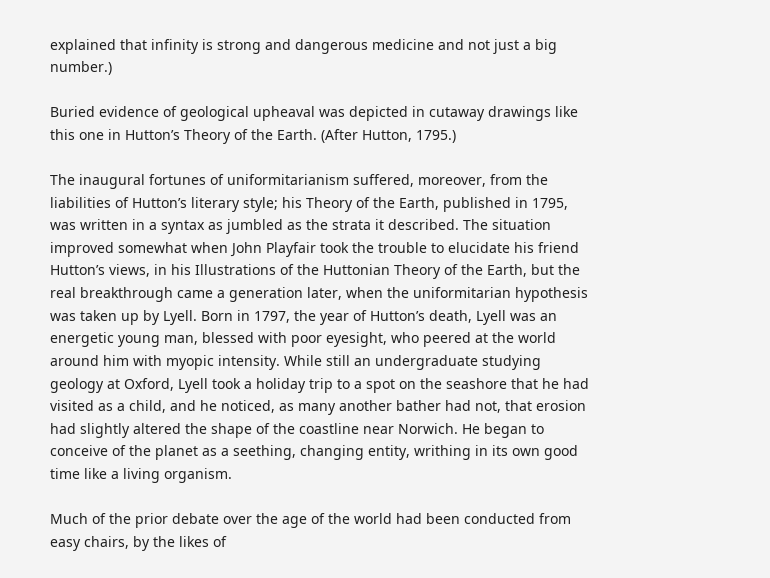explained that infinity is strong and dangerous medicine and not just a big number.)

Buried evidence of geological upheaval was depicted in cutaway drawings like this one in Hutton’s Theory of the Earth. (After Hutton, 1795.)

The inaugural fortunes of uniformitarianism suffered, moreover, from the liabilities of Hutton’s literary style; his Theory of the Earth, published in 1795, was written in a syntax as jumbled as the strata it described. The situation improved somewhat when John Playfair took the trouble to elucidate his friend Hutton’s views, in his Illustrations of the Huttonian Theory of the Earth, but the real breakthrough came a generation later, when the uniformitarian hypothesis was taken up by Lyell. Born in 1797, the year of Hutton’s death, Lyell was an energetic young man, blessed with poor eyesight, who peered at the world around him with myopic intensity. While still an undergraduate studying geology at Oxford, Lyell took a holiday trip to a spot on the seashore that he had visited as a child, and he noticed, as many another bather had not, that erosion had slightly altered the shape of the coastline near Norwich. He began to conceive of the planet as a seething, changing entity, writhing in its own good time like a living organism.

Much of the prior debate over the age of the world had been conducted from easy chairs, by the likes of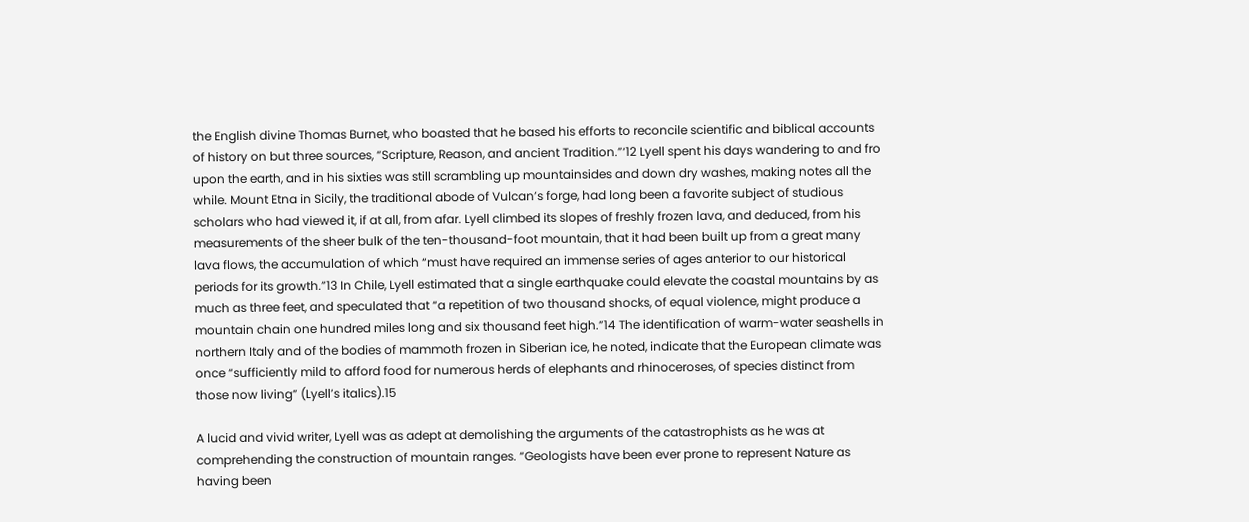the English divine Thomas Burnet, who boasted that he based his efforts to reconcile scientific and biblical accounts of history on but three sources, “Scripture, Reason, and ancient Tradition.”‘12 Lyell spent his days wandering to and fro upon the earth, and in his sixties was still scrambling up mountainsides and down dry washes, making notes all the while. Mount Etna in Sicily, the traditional abode of Vulcan’s forge, had long been a favorite subject of studious scholars who had viewed it, if at all, from afar. Lyell climbed its slopes of freshly frozen lava, and deduced, from his measurements of the sheer bulk of the ten-thousand-foot mountain, that it had been built up from a great many lava flows, the accumulation of which “must have required an immense series of ages anterior to our historical periods for its growth.”13 In Chile, Lyell estimated that a single earthquake could elevate the coastal mountains by as much as three feet, and speculated that “a repetition of two thousand shocks, of equal violence, might produce a mountain chain one hundred miles long and six thousand feet high.”14 The identification of warm-water seashells in northern Italy and of the bodies of mammoth frozen in Siberian ice, he noted, indicate that the European climate was once “sufficiently mild to afford food for numerous herds of elephants and rhinoceroses, of species distinct from those now living” (Lyell’s italics).15

A lucid and vivid writer, Lyell was as adept at demolishing the arguments of the catastrophists as he was at comprehending the construction of mountain ranges. “Geologists have been ever prone to represent Nature as having been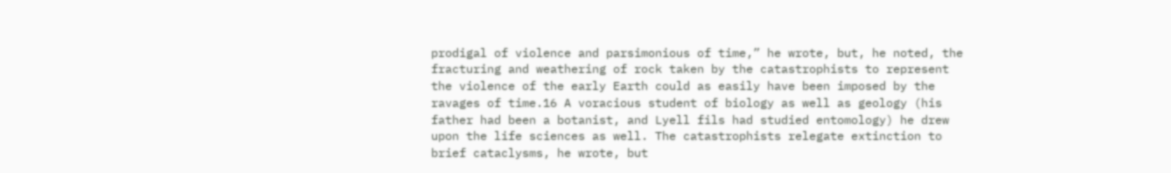prodigal of violence and parsimonious of time,” he wrote, but, he noted, the fracturing and weathering of rock taken by the catastrophists to represent the violence of the early Earth could as easily have been imposed by the ravages of time.16 A voracious student of biology as well as geology (his father had been a botanist, and Lyell fils had studied entomology) he drew upon the life sciences as well. The catastrophists relegate extinction to brief cataclysms, he wrote, but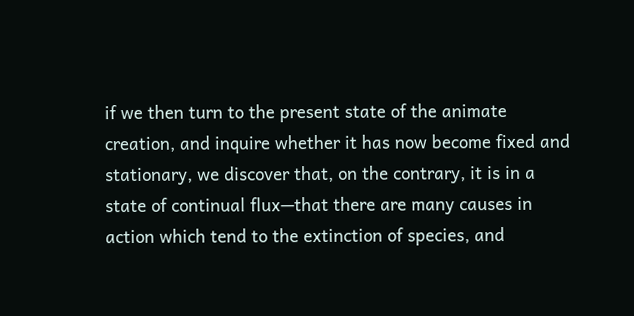if we then turn to the present state of the animate creation, and inquire whether it has now become fixed and stationary, we discover that, on the contrary, it is in a state of continual flux—that there are many causes in action which tend to the extinction of species, and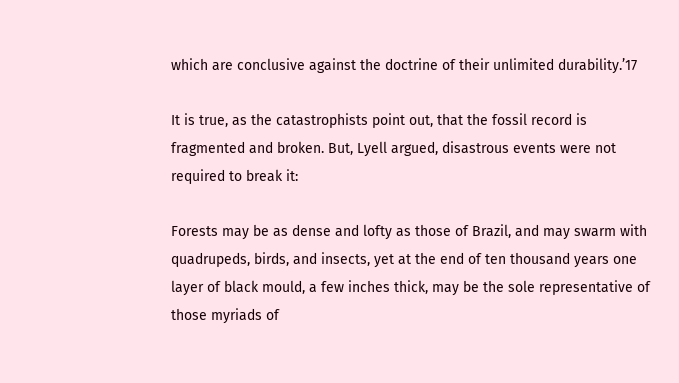which are conclusive against the doctrine of their unlimited durability.’17

It is true, as the catastrophists point out, that the fossil record is fragmented and broken. But, Lyell argued, disastrous events were not required to break it:

Forests may be as dense and lofty as those of Brazil, and may swarm with quadrupeds, birds, and insects, yet at the end of ten thousand years one layer of black mould, a few inches thick, may be the sole representative of those myriads of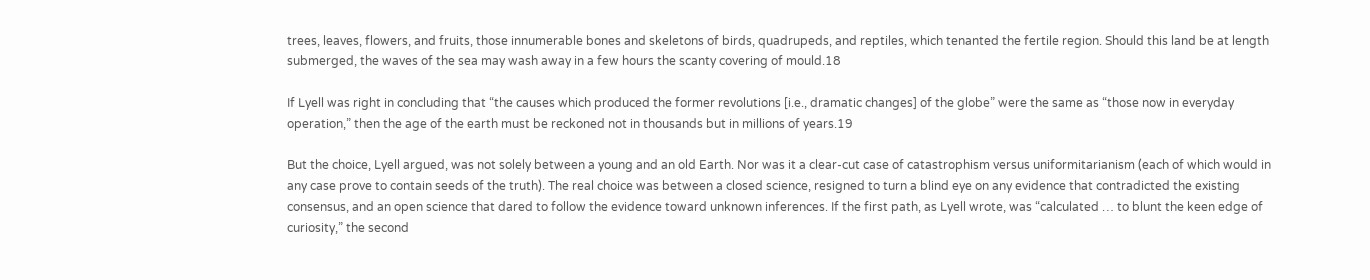trees, leaves, flowers, and fruits, those innumerable bones and skeletons of birds, quadrupeds, and reptiles, which tenanted the fertile region. Should this land be at length submerged, the waves of the sea may wash away in a few hours the scanty covering of mould.18

If Lyell was right in concluding that “the causes which produced the former revolutions [i.e., dramatic changes] of the globe” were the same as “those now in everyday operation,” then the age of the earth must be reckoned not in thousands but in millions of years.19

But the choice, Lyell argued, was not solely between a young and an old Earth. Nor was it a clear-cut case of catastrophism versus uniformitarianism (each of which would in any case prove to contain seeds of the truth). The real choice was between a closed science, resigned to turn a blind eye on any evidence that contradicted the existing consensus, and an open science that dared to follow the evidence toward unknown inferences. If the first path, as Lyell wrote, was “calculated … to blunt the keen edge of curiosity,” the second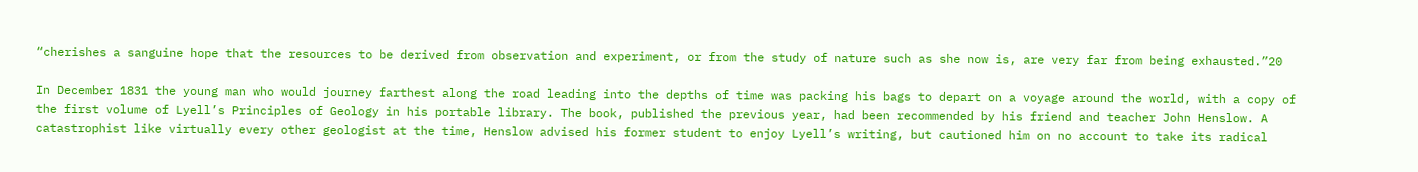“cherishes a sanguine hope that the resources to be derived from observation and experiment, or from the study of nature such as she now is, are very far from being exhausted.”20

In December 1831 the young man who would journey farthest along the road leading into the depths of time was packing his bags to depart on a voyage around the world, with a copy of the first volume of Lyell’s Principles of Geology in his portable library. The book, published the previous year, had been recommended by his friend and teacher John Henslow. A catastrophist like virtually every other geologist at the time, Henslow advised his former student to enjoy Lyell’s writing, but cautioned him on no account to take its radical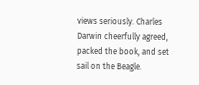views seriously. Charles Darwin cheerfully agreed, packed the book, and set sail on the Beagle.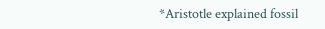*Aristotle explained fossil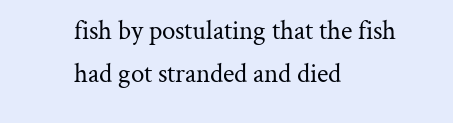fish by postulating that the fish had got stranded and died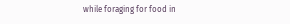while foraging for food in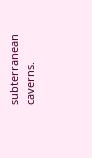subterranean caverns.